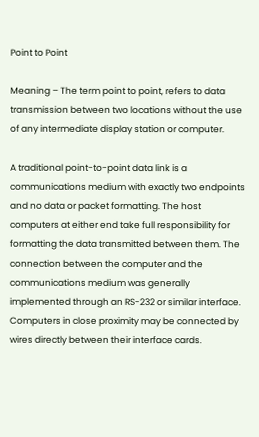Point to Point

Meaning – The term point to point, refers to data transmission between two locations without the use of any intermediate display station or computer.

A traditional point-to-point data link is a communications medium with exactly two endpoints and no data or packet formatting. The host computers at either end take full responsibility for formatting the data transmitted between them. The connection between the computer and the communications medium was generally implemented through an RS-232 or similar interface. Computers in close proximity may be connected by wires directly between their interface cards.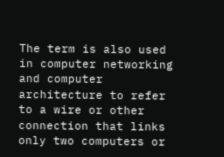The term is also used in computer networking and computer architecture to refer to a wire or other connection that links only two computers or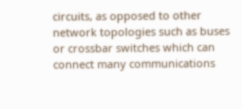circuits, as opposed to other network topologies such as buses or crossbar switches which can connect many communications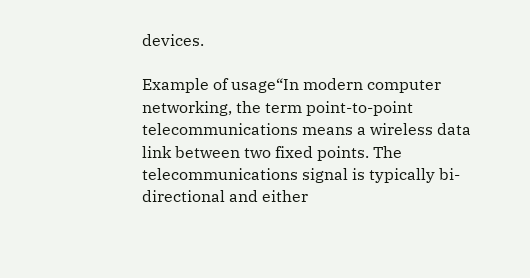devices.

Example of usage“In modern computer networking, the term point-to-point telecommunications means a wireless data link between two fixed points. The telecommunications signal is typically bi-directional and either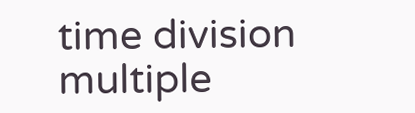time division multiple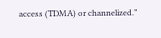access (TDMA) or channelized.”